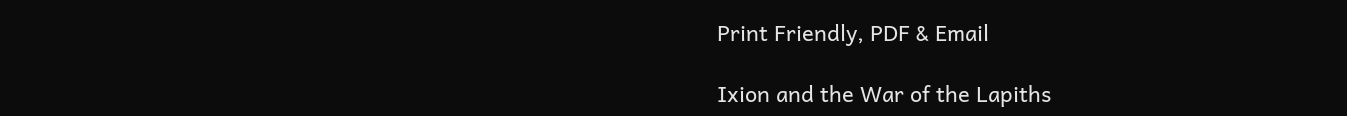Print Friendly, PDF & Email

Ixion and the War of the Lapiths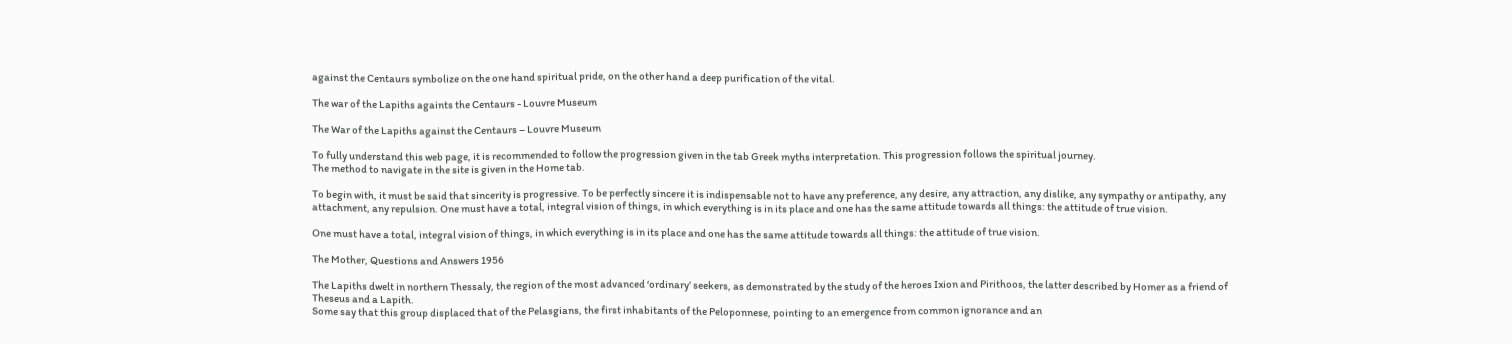against the Centaurs symbolize on the one hand spiritual pride, on the other hand a deep purification of the vital.

The war of the Lapiths againts the Centaurs - Louvre Museum

The War of the Lapiths against the Centaurs – Louvre Museum

To fully understand this web page, it is recommended to follow the progression given in the tab Greek myths interpretation. This progression follows the spiritual journey.
The method to navigate in the site is given in the Home tab.

To begin with, it must be said that sincerity is progressive. To be perfectly sincere it is indispensable not to have any preference, any desire, any attraction, any dislike, any sympathy or antipathy, any attachment, any repulsion. One must have a total, integral vision of things, in which everything is in its place and one has the same attitude towards all things: the attitude of true vision.

One must have a total, integral vision of things, in which everything is in its place and one has the same attitude towards all things: the attitude of true vision.

The Mother, Questions and Answers 1956

The Lapiths dwelt in northern Thessaly, the region of the most advanced ‘ordinary’ seekers, as demonstrated by the study of the heroes Ixion and Pirithoos, the latter described by Homer as a friend of Theseus and a Lapith.
Some say that this group displaced that of the Pelasgians, the first inhabitants of the Peloponnese, pointing to an emergence from common ignorance and an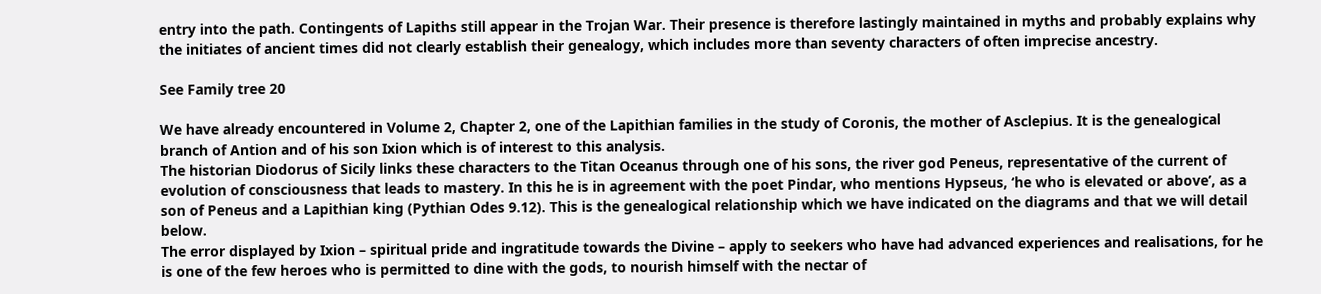entry into the path. Contingents of Lapiths still appear in the Trojan War. Their presence is therefore lastingly maintained in myths and probably explains why the initiates of ancient times did not clearly establish their genealogy, which includes more than seventy characters of often imprecise ancestry.

See Family tree 20

We have already encountered in Volume 2, Chapter 2, one of the Lapithian families in the study of Coronis, the mother of Asclepius. It is the genealogical branch of Antion and of his son Ixion which is of interest to this analysis.
The historian Diodorus of Sicily links these characters to the Titan Oceanus through one of his sons, the river god Peneus, representative of the current of evolution of consciousness that leads to mastery. In this he is in agreement with the poet Pindar, who mentions Hypseus, ‘he who is elevated or above’, as a son of Peneus and a Lapithian king (Pythian Odes 9.12). This is the genealogical relationship which we have indicated on the diagrams and that we will detail below.
The error displayed by Ixion – spiritual pride and ingratitude towards the Divine – apply to seekers who have had advanced experiences and realisations, for he is one of the few heroes who is permitted to dine with the gods, to nourish himself with the nectar of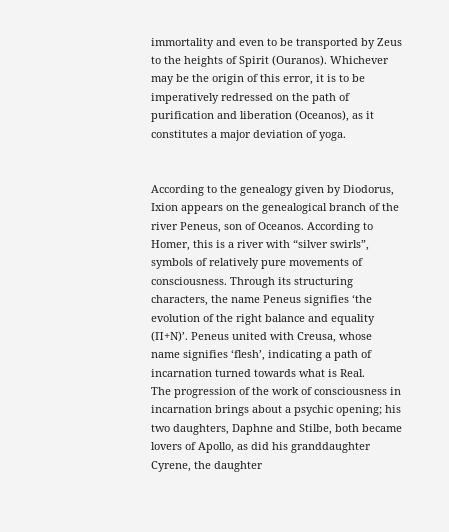immortality and even to be transported by Zeus to the heights of Spirit (Ouranos). Whichever may be the origin of this error, it is to be imperatively redressed on the path of purification and liberation (Oceanos), as it constitutes a major deviation of yoga.


According to the genealogy given by Diodorus, Ixion appears on the genealogical branch of the river Peneus, son of Oceanos. According to Homer, this is a river with “silver swirls”, symbols of relatively pure movements of consciousness. Through its structuring characters, the name Peneus signifies ‘the evolution of the right balance and equality (Π+Ν)’. Peneus united with Creusa, whose name signifies ‘flesh’, indicating a path of incarnation turned towards what is Real.
The progression of the work of consciousness in incarnation brings about a psychic opening; his two daughters, Daphne and Stilbe, both became lovers of Apollo, as did his granddaughter Cyrene, the daughter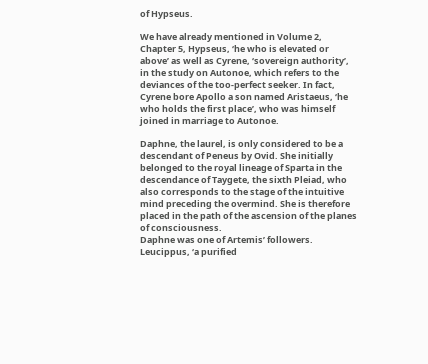of Hypseus.

We have already mentioned in Volume 2, Chapter 5, Hypseus, ‘he who is elevated or above’ as well as Cyrene, ‘sovereign authority’, in the study on Autonoe, which refers to the deviances of the too-perfect seeker. In fact, Cyrene bore Apollo a son named Aristaeus, ‘he who holds the first place’, who was himself joined in marriage to Autonoe.

Daphne, the laurel, is only considered to be a descendant of Peneus by Ovid. She initially belonged to the royal lineage of Sparta in the descendance of Taygete, the sixth Pleiad, who also corresponds to the stage of the intuitive mind preceding the overmind. She is therefore placed in the path of the ascension of the planes of consciousness.
Daphne was one of Artemis’ followers. Leucippus, ‘a purified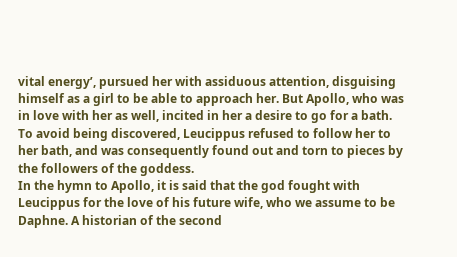vital energy’, pursued her with assiduous attention, disguising himself as a girl to be able to approach her. But Apollo, who was in love with her as well, incited in her a desire to go for a bath. To avoid being discovered, Leucippus refused to follow her to her bath, and was consequently found out and torn to pieces by the followers of the goddess.
In the hymn to Apollo, it is said that the god fought with Leucippus for the love of his future wife, who we assume to be Daphne. A historian of the second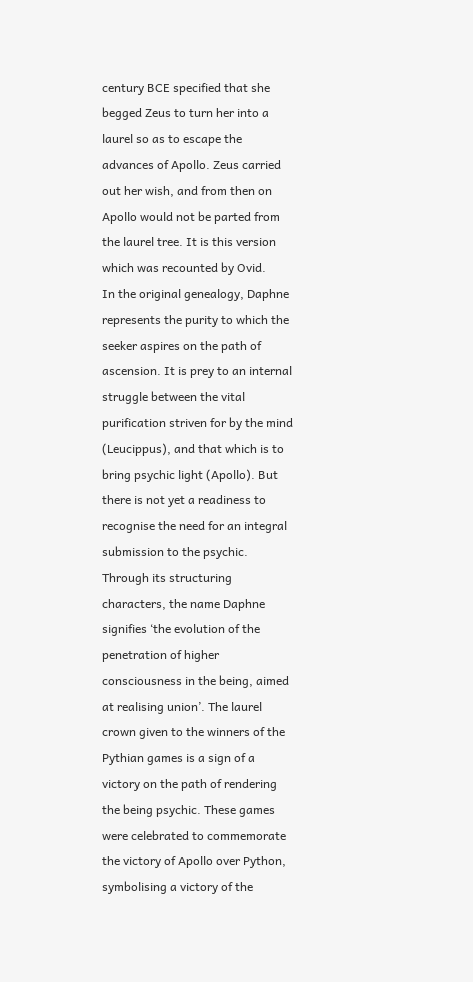century BCE specified that she begged Zeus to turn her into a laurel so as to escape the advances of Apollo. Zeus carried out her wish, and from then on Apollo would not be parted from the laurel tree. It is this version which was recounted by Ovid.
In the original genealogy, Daphne represents the purity to which the seeker aspires on the path of ascension. It is prey to an internal struggle between the vital purification striven for by the mind (Leucippus), and that which is to bring psychic light (Apollo). But there is not yet a readiness to recognise the need for an integral submission to the psychic.
Through its structuring characters, the name Daphne signifies ‘the evolution of the penetration of higher consciousness in the being, aimed at realising union’. The laurel crown given to the winners of the Pythian games is a sign of a victory on the path of rendering the being psychic. These games were celebrated to commemorate the victory of Apollo over Python, symbolising a victory of the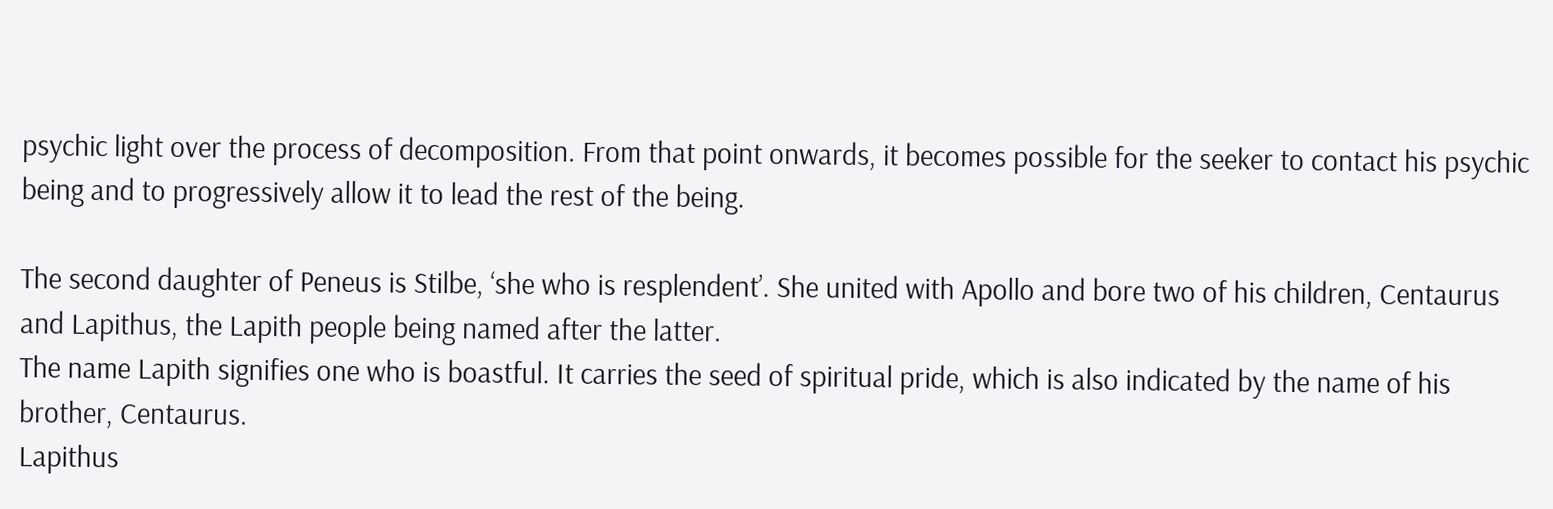psychic light over the process of decomposition. From that point onwards, it becomes possible for the seeker to contact his psychic being and to progressively allow it to lead the rest of the being.

The second daughter of Peneus is Stilbe, ‘she who is resplendent’. She united with Apollo and bore two of his children, Centaurus and Lapithus, the Lapith people being named after the latter.
The name Lapith signifies one who is boastful. It carries the seed of spiritual pride, which is also indicated by the name of his brother, Centaurus.
Lapithus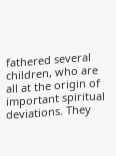fathered several children, who are all at the origin of important spiritual deviations. They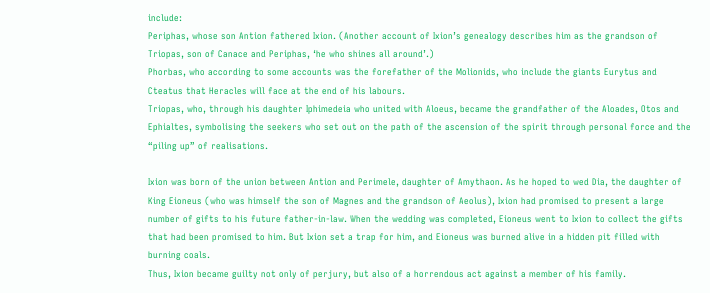include:
Periphas, whose son Antion fathered Ixion. (Another account of Ixion’s genealogy describes him as the grandson of Triopas, son of Canace and Periphas, ‘he who shines all around’.)
Phorbas, who according to some accounts was the forefather of the Molionids, who include the giants Eurytus and Cteatus that Heracles will face at the end of his labours.
Triopas, who, through his daughter Iphimedeia who united with Aloeus, became the grandfather of the Aloades, Otos and Ephialtes, symbolising the seekers who set out on the path of the ascension of the spirit through personal force and the “piling up” of realisations.

Ixion was born of the union between Antion and Perimele, daughter of Amythaon. As he hoped to wed Dia, the daughter of King Eioneus (who was himself the son of Magnes and the grandson of Aeolus), Ixion had promised to present a large number of gifts to his future father-in-law. When the wedding was completed, Eioneus went to Ixion to collect the gifts that had been promised to him. But Ixion set a trap for him, and Eioneus was burned alive in a hidden pit filled with burning coals.
Thus, Ixion became guilty not only of perjury, but also of a horrendous act against a member of his family.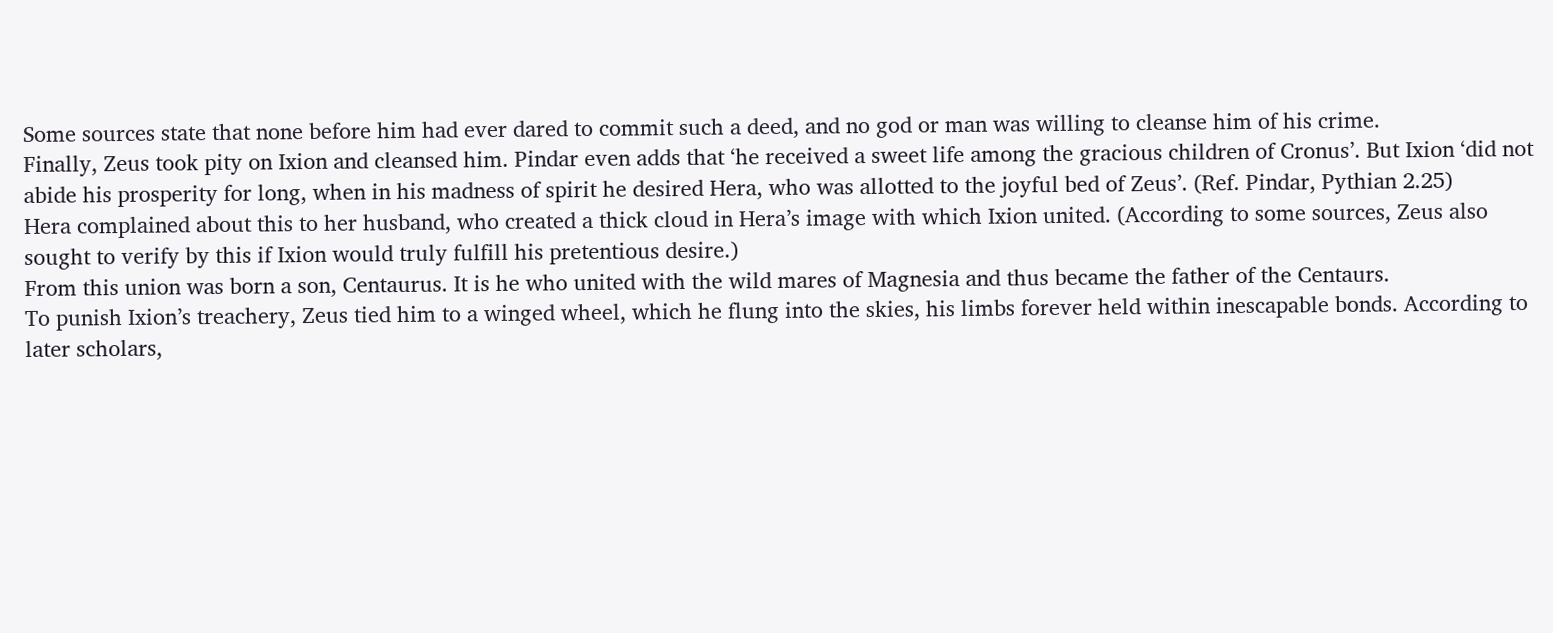Some sources state that none before him had ever dared to commit such a deed, and no god or man was willing to cleanse him of his crime.
Finally, Zeus took pity on Ixion and cleansed him. Pindar even adds that ‘he received a sweet life among the gracious children of Cronus’. But Ixion ‘did not abide his prosperity for long, when in his madness of spirit he desired Hera, who was allotted to the joyful bed of Zeus’. (Ref. Pindar, Pythian 2.25)
Hera complained about this to her husband, who created a thick cloud in Hera’s image with which Ixion united. (According to some sources, Zeus also sought to verify by this if Ixion would truly fulfill his pretentious desire.)
From this union was born a son, Centaurus. It is he who united with the wild mares of Magnesia and thus became the father of the Centaurs.
To punish Ixion’s treachery, Zeus tied him to a winged wheel, which he flung into the skies, his limbs forever held within inescapable bonds. According to later scholars,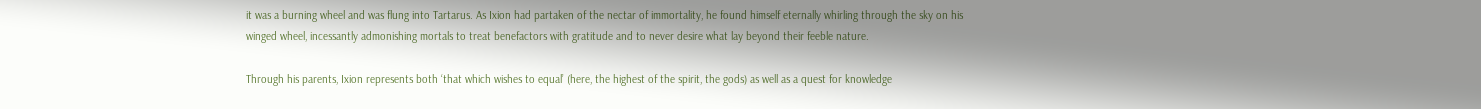it was a burning wheel and was flung into Tartarus. As Ixion had partaken of the nectar of immortality, he found himself eternally whirling through the sky on his winged wheel, incessantly admonishing mortals to treat benefactors with gratitude and to never desire what lay beyond their feeble nature.

Through his parents, Ixion represents both ‘that which wishes to equal’ (here, the highest of the spirit, the gods) as well as a quest for knowledge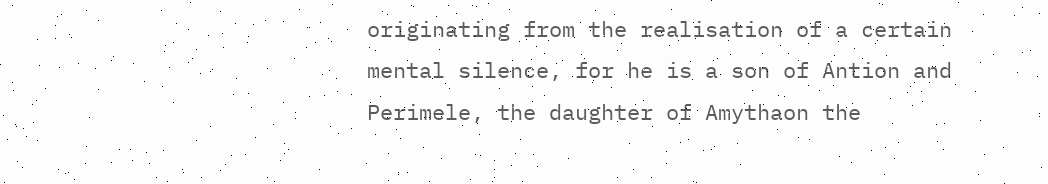originating from the realisation of a certain mental silence, for he is a son of Antion and Perimele, the daughter of Amythaon the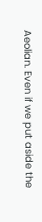Aeolian. Even if we put aside the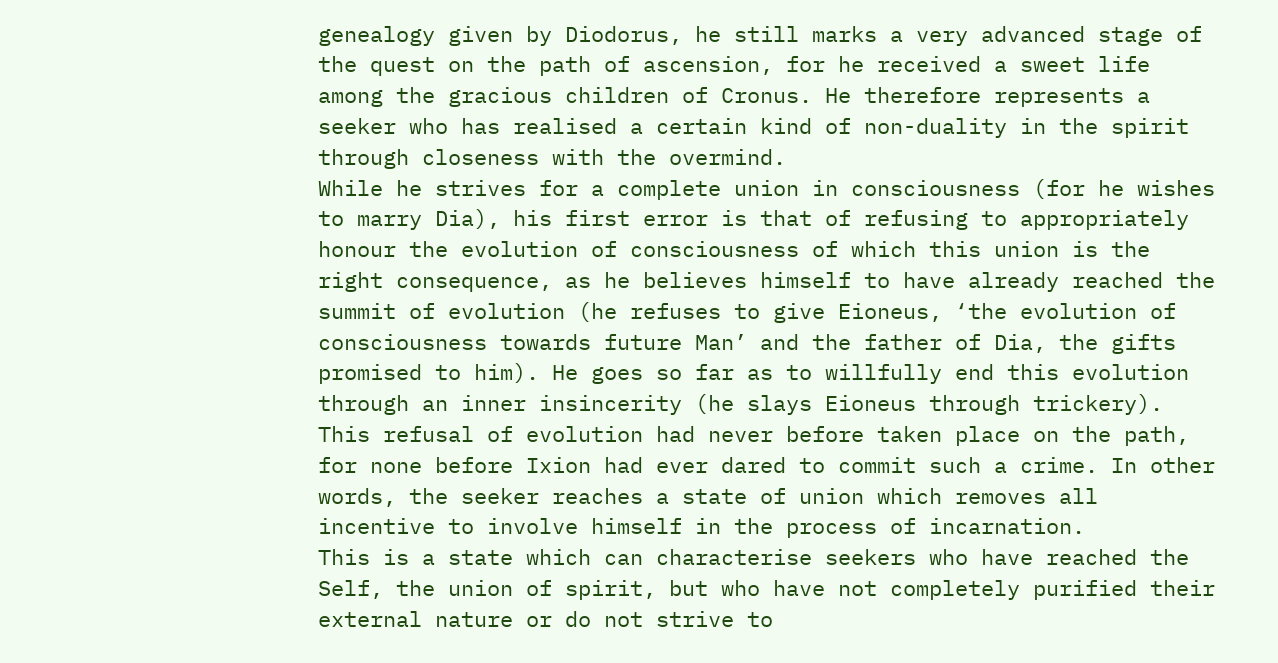genealogy given by Diodorus, he still marks a very advanced stage of the quest on the path of ascension, for he received a sweet life among the gracious children of Cronus. He therefore represents a seeker who has realised a certain kind of non-duality in the spirit through closeness with the overmind.
While he strives for a complete union in consciousness (for he wishes to marry Dia), his first error is that of refusing to appropriately honour the evolution of consciousness of which this union is the right consequence, as he believes himself to have already reached the summit of evolution (he refuses to give Eioneus, ‘the evolution of consciousness towards future Man’ and the father of Dia, the gifts promised to him). He goes so far as to willfully end this evolution through an inner insincerity (he slays Eioneus through trickery).
This refusal of evolution had never before taken place on the path, for none before Ixion had ever dared to commit such a crime. In other words, the seeker reaches a state of union which removes all incentive to involve himself in the process of incarnation.
This is a state which can characterise seekers who have reached the Self, the union of spirit, but who have not completely purified their external nature or do not strive to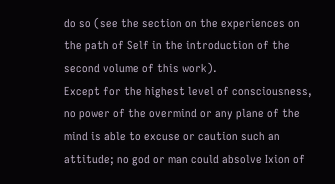do so (see the section on the experiences on the path of Self in the introduction of the second volume of this work).
Except for the highest level of consciousness, no power of the overmind or any plane of the mind is able to excuse or caution such an attitude; no god or man could absolve Ixion of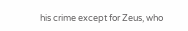his crime except for Zeus, who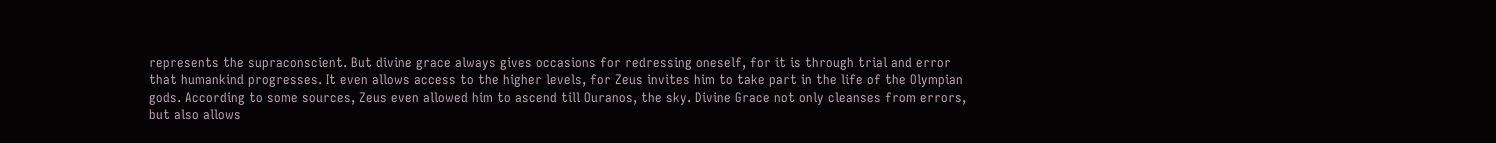represents the supraconscient. But divine grace always gives occasions for redressing oneself, for it is through trial and error that humankind progresses. It even allows access to the higher levels, for Zeus invites him to take part in the life of the Olympian gods. According to some sources, Zeus even allowed him to ascend till Ouranos, the sky. Divine Grace not only cleanses from errors, but also allows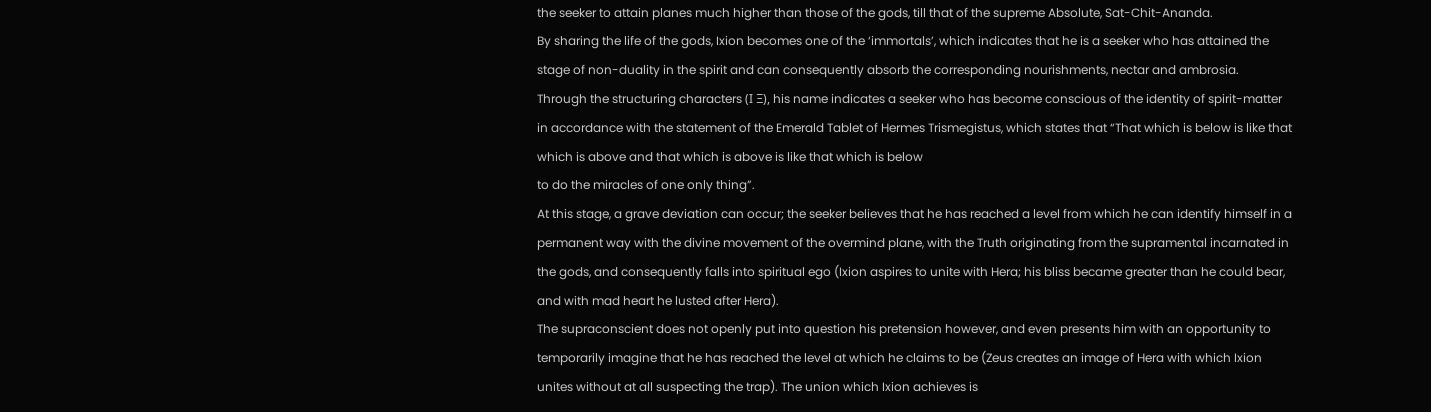the seeker to attain planes much higher than those of the gods, till that of the supreme Absolute, Sat-Chit-Ananda.
By sharing the life of the gods, Ixion becomes one of the ‘immortals’, which indicates that he is a seeker who has attained the stage of non-duality in the spirit and can consequently absorb the corresponding nourishments, nectar and ambrosia.
Through the structuring characters (Ι Ξ), his name indicates a seeker who has become conscious of the identity of spirit-matter in accordance with the statement of the Emerald Tablet of Hermes Trismegistus, which states that “That which is below is like that which is above and that which is above is like that which is below
to do the miracles of one only thing”.
At this stage, a grave deviation can occur; the seeker believes that he has reached a level from which he can identify himself in a permanent way with the divine movement of the overmind plane, with the Truth originating from the supramental incarnated in the gods, and consequently falls into spiritual ego (Ixion aspires to unite with Hera; his bliss became greater than he could bear, and with mad heart he lusted after Hera).
The supraconscient does not openly put into question his pretension however, and even presents him with an opportunity to temporarily imagine that he has reached the level at which he claims to be (Zeus creates an image of Hera with which Ixion unites without at all suspecting the trap). The union which Ixion achieves is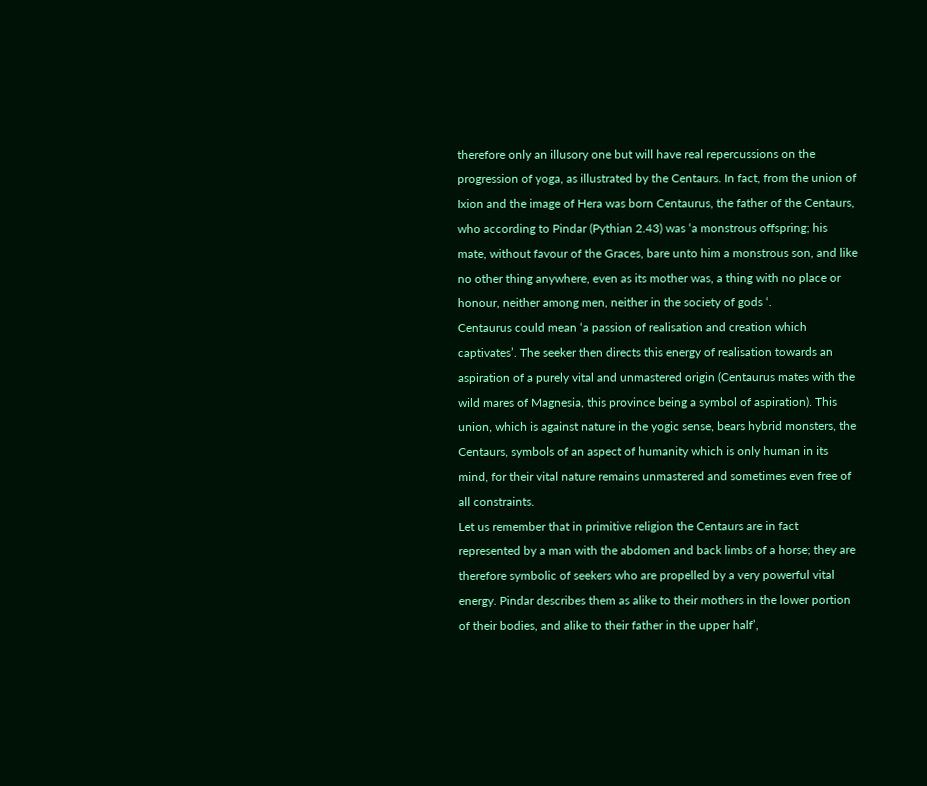therefore only an illusory one but will have real repercussions on the progression of yoga, as illustrated by the Centaurs. In fact, from the union of Ixion and the image of Hera was born Centaurus, the father of the Centaurs, who according to Pindar (Pythian 2.43) was ‘a monstrous offspring; his mate, without favour of the Graces, bare unto him a monstrous son, and like no other thing anywhere, even as its mother was, a thing with no place or honour, neither among men, neither in the society of gods ‘.
Centaurus could mean ‘a passion of realisation and creation which captivates’. The seeker then directs this energy of realisation towards an aspiration of a purely vital and unmastered origin (Centaurus mates with the wild mares of Magnesia, this province being a symbol of aspiration). This union, which is against nature in the yogic sense, bears hybrid monsters, the Centaurs, symbols of an aspect of humanity which is only human in its mind, for their vital nature remains unmastered and sometimes even free of all constraints.
Let us remember that in primitive religion the Centaurs are in fact represented by a man with the abdomen and back limbs of a horse; they are therefore symbolic of seekers who are propelled by a very powerful vital energy. Pindar describes them as alike to their mothers in the lower portion of their bodies, and alike to their father in the upper half’,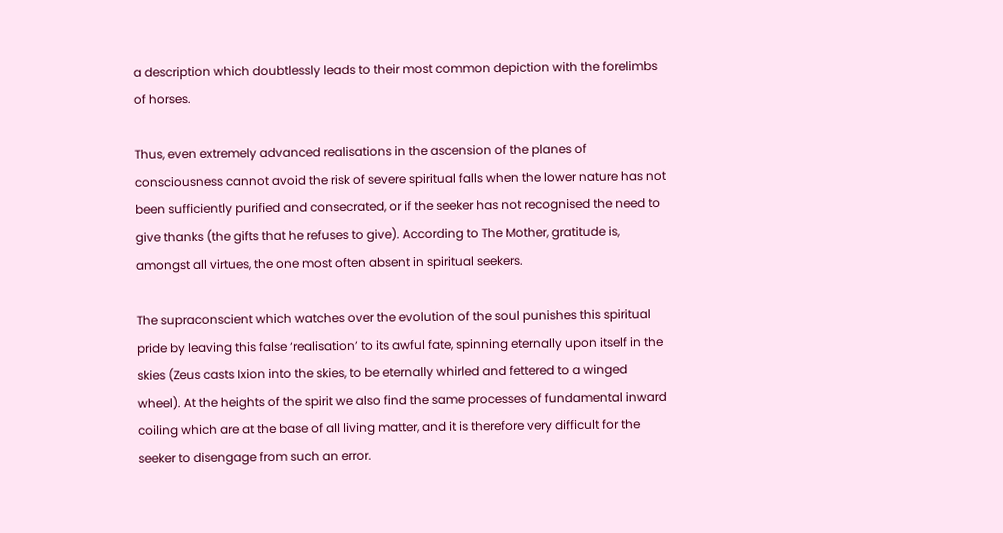a description which doubtlessly leads to their most common depiction with the forelimbs of horses.

Thus, even extremely advanced realisations in the ascension of the planes of consciousness cannot avoid the risk of severe spiritual falls when the lower nature has not been sufficiently purified and consecrated, or if the seeker has not recognised the need to give thanks (the gifts that he refuses to give). According to The Mother, gratitude is, amongst all virtues, the one most often absent in spiritual seekers.

The supraconscient which watches over the evolution of the soul punishes this spiritual pride by leaving this false ‘realisation’ to its awful fate, spinning eternally upon itself in the skies (Zeus casts Ixion into the skies, to be eternally whirled and fettered to a winged wheel). At the heights of the spirit we also find the same processes of fundamental inward coiling which are at the base of all living matter, and it is therefore very difficult for the seeker to disengage from such an error.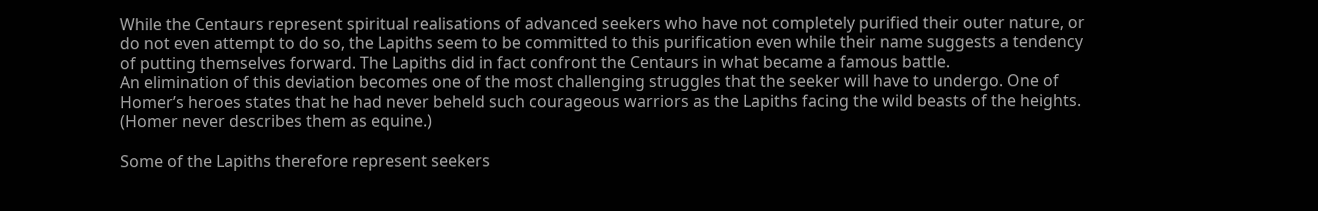While the Centaurs represent spiritual realisations of advanced seekers who have not completely purified their outer nature, or do not even attempt to do so, the Lapiths seem to be committed to this purification even while their name suggests a tendency of putting themselves forward. The Lapiths did in fact confront the Centaurs in what became a famous battle.
An elimination of this deviation becomes one of the most challenging struggles that the seeker will have to undergo. One of Homer’s heroes states that he had never beheld such courageous warriors as the Lapiths facing the wild beasts of the heights. (Homer never describes them as equine.)

Some of the Lapiths therefore represent seekers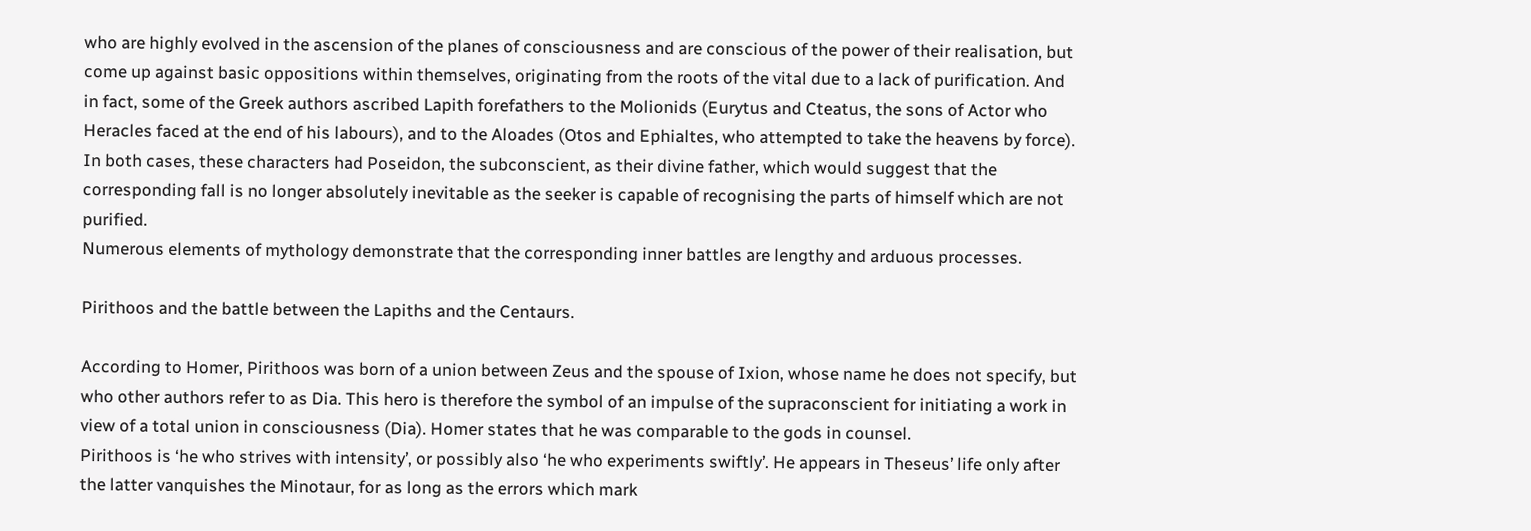who are highly evolved in the ascension of the planes of consciousness and are conscious of the power of their realisation, but come up against basic oppositions within themselves, originating from the roots of the vital due to a lack of purification. And in fact, some of the Greek authors ascribed Lapith forefathers to the Molionids (Eurytus and Cteatus, the sons of Actor who Heracles faced at the end of his labours), and to the Aloades (Otos and Ephialtes, who attempted to take the heavens by force). In both cases, these characters had Poseidon, the subconscient, as their divine father, which would suggest that the corresponding fall is no longer absolutely inevitable as the seeker is capable of recognising the parts of himself which are not purified.
Numerous elements of mythology demonstrate that the corresponding inner battles are lengthy and arduous processes.

Pirithoos and the battle between the Lapiths and the Centaurs.

According to Homer, Pirithoos was born of a union between Zeus and the spouse of Ixion, whose name he does not specify, but who other authors refer to as Dia. This hero is therefore the symbol of an impulse of the supraconscient for initiating a work in view of a total union in consciousness (Dia). Homer states that he was comparable to the gods in counsel.
Pirithoos is ‘he who strives with intensity’, or possibly also ‘he who experiments swiftly’. He appears in Theseus’ life only after the latter vanquishes the Minotaur, for as long as the errors which mark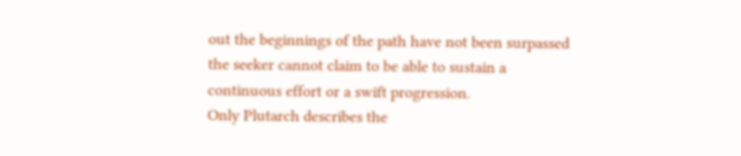out the beginnings of the path have not been surpassed the seeker cannot claim to be able to sustain a continuous effort or a swift progression.
Only Plutarch describes the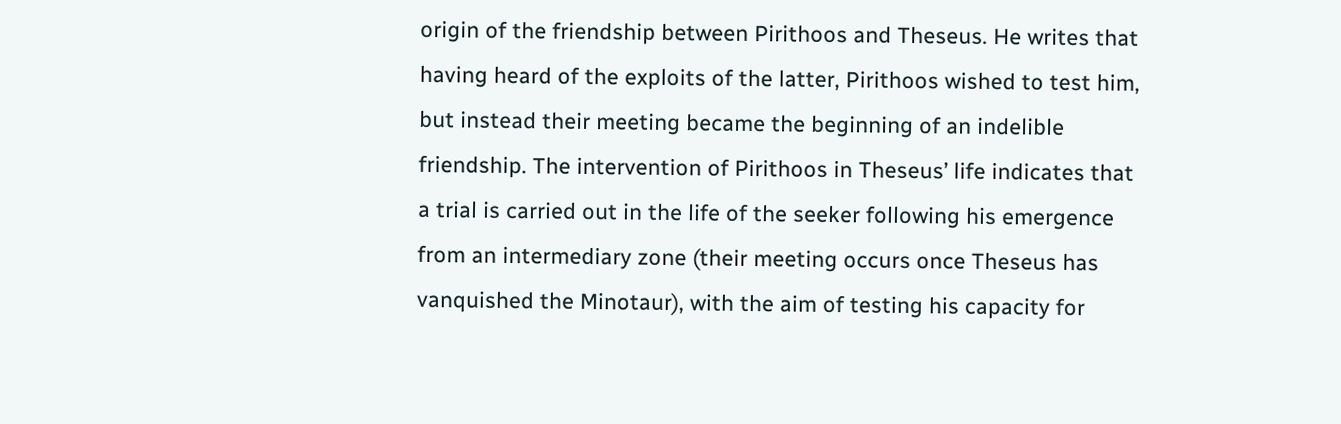origin of the friendship between Pirithoos and Theseus. He writes that having heard of the exploits of the latter, Pirithoos wished to test him, but instead their meeting became the beginning of an indelible friendship. The intervention of Pirithoos in Theseus’ life indicates that a trial is carried out in the life of the seeker following his emergence from an intermediary zone (their meeting occurs once Theseus has vanquished the Minotaur), with the aim of testing his capacity for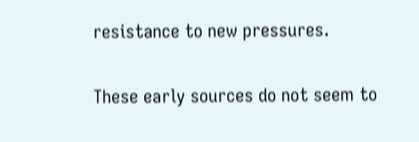resistance to new pressures.

These early sources do not seem to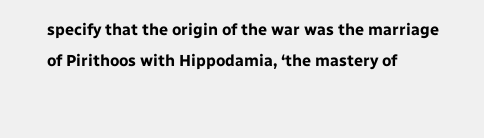specify that the origin of the war was the marriage of Pirithoos with Hippodamia, ‘the mastery of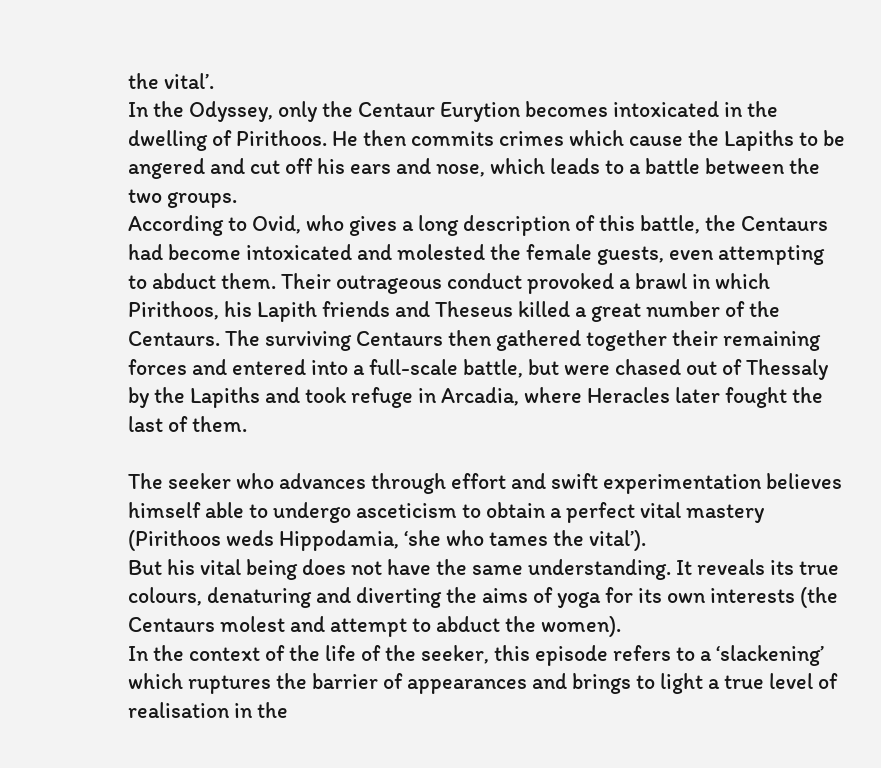the vital’.
In the Odyssey, only the Centaur Eurytion becomes intoxicated in the dwelling of Pirithoos. He then commits crimes which cause the Lapiths to be angered and cut off his ears and nose, which leads to a battle between the two groups.
According to Ovid, who gives a long description of this battle, the Centaurs had become intoxicated and molested the female guests, even attempting to abduct them. Their outrageous conduct provoked a brawl in which Pirithoos, his Lapith friends and Theseus killed a great number of the Centaurs. The surviving Centaurs then gathered together their remaining forces and entered into a full-scale battle, but were chased out of Thessaly by the Lapiths and took refuge in Arcadia, where Heracles later fought the last of them.

The seeker who advances through effort and swift experimentation believes himself able to undergo asceticism to obtain a perfect vital mastery (Pirithoos weds Hippodamia, ‘she who tames the vital’).
But his vital being does not have the same understanding. It reveals its true colours, denaturing and diverting the aims of yoga for its own interests (the Centaurs molest and attempt to abduct the women).
In the context of the life of the seeker, this episode refers to a ‘slackening’ which ruptures the barrier of appearances and brings to light a true level of realisation in the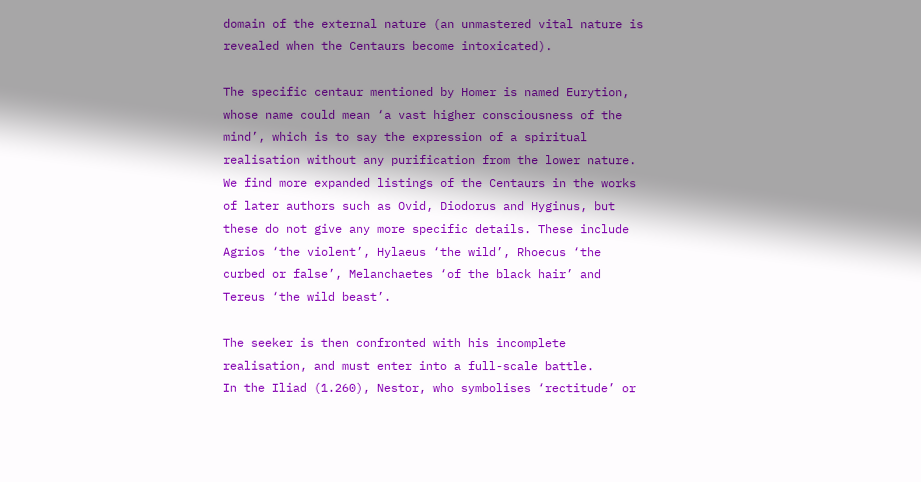domain of the external nature (an unmastered vital nature is revealed when the Centaurs become intoxicated).

The specific centaur mentioned by Homer is named Eurytion, whose name could mean ‘a vast higher consciousness of the mind’, which is to say the expression of a spiritual realisation without any purification from the lower nature.
We find more expanded listings of the Centaurs in the works of later authors such as Ovid, Diodorus and Hyginus, but these do not give any more specific details. These include Agrios ‘the violent’, Hylaeus ‘the wild’, Rhoecus ‘the curbed or false’, Melanchaetes ‘of the black hair’ and Tereus ‘the wild beast’.

The seeker is then confronted with his incomplete realisation, and must enter into a full-scale battle.
In the Iliad (1.260), Nestor, who symbolises ‘rectitude’ or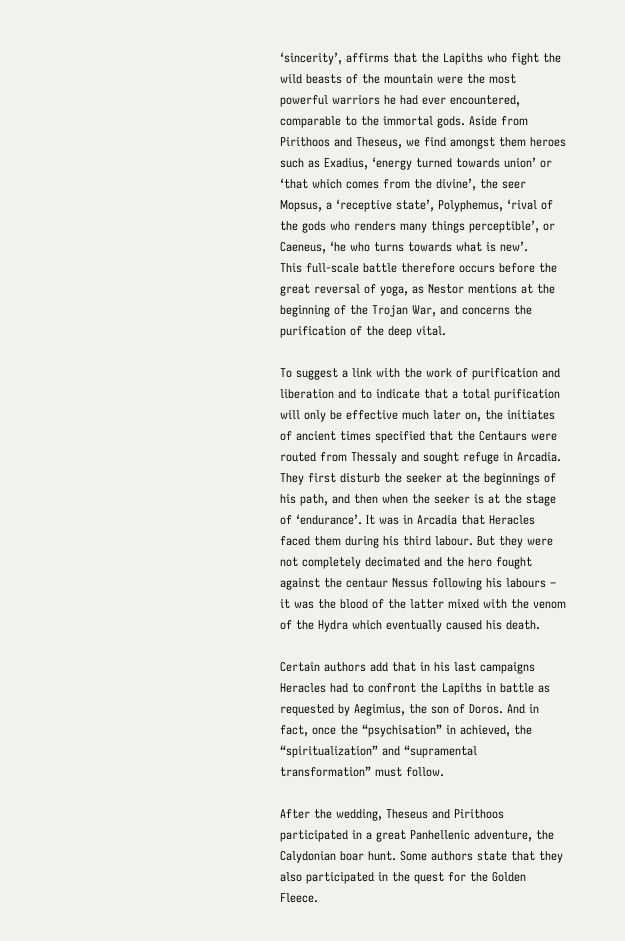‘sincerity’, affirms that the Lapiths who fight the wild beasts of the mountain were the most powerful warriors he had ever encountered, comparable to the immortal gods. Aside from Pirithoos and Theseus, we find amongst them heroes such as Exadius, ‘energy turned towards union’ or ‘that which comes from the divine’, the seer Mopsus, a ‘receptive state’, Polyphemus, ‘rival of the gods who renders many things perceptible’, or Caeneus, ‘he who turns towards what is new’.
This full-scale battle therefore occurs before the great reversal of yoga, as Nestor mentions at the beginning of the Trojan War, and concerns the purification of the deep vital.

To suggest a link with the work of purification and liberation and to indicate that a total purification will only be effective much later on, the initiates of ancient times specified that the Centaurs were routed from Thessaly and sought refuge in Arcadia. They first disturb the seeker at the beginnings of his path, and then when the seeker is at the stage of ‘endurance’. It was in Arcadia that Heracles faced them during his third labour. But they were not completely decimated and the hero fought against the centaur Nessus following his labours – it was the blood of the latter mixed with the venom of the Hydra which eventually caused his death.

Certain authors add that in his last campaigns Heracles had to confront the Lapiths in battle as requested by Aegimius, the son of Doros. And in fact, once the “psychisation” in achieved, the “spiritualization” and “supramental transformation” must follow.

After the wedding, Theseus and Pirithoos participated in a great Panhellenic adventure, the Calydonian boar hunt. Some authors state that they also participated in the quest for the Golden Fleece.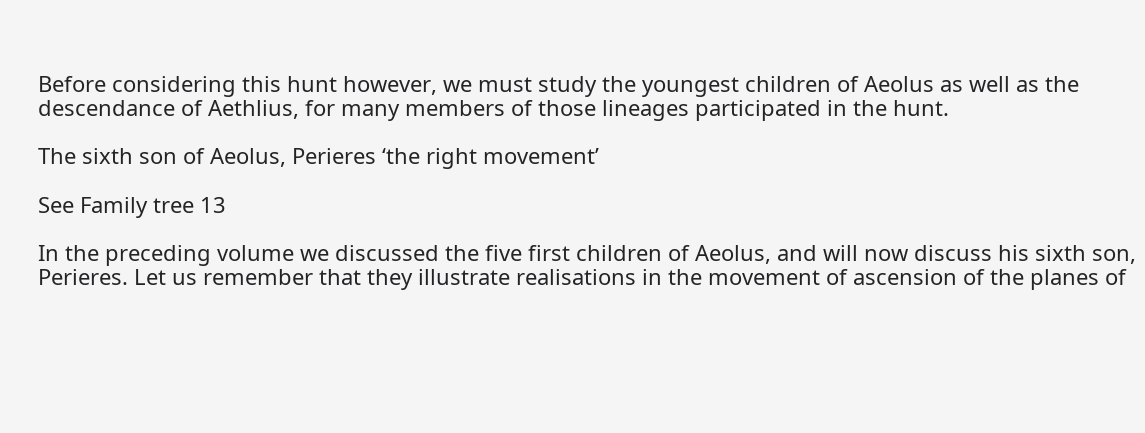Before considering this hunt however, we must study the youngest children of Aeolus as well as the descendance of Aethlius, for many members of those lineages participated in the hunt.

The sixth son of Aeolus, Perieres ‘the right movement’

See Family tree 13

In the preceding volume we discussed the five first children of Aeolus, and will now discuss his sixth son, Perieres. Let us remember that they illustrate realisations in the movement of ascension of the planes of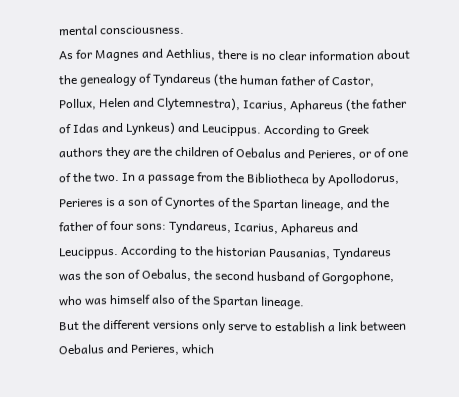mental consciousness.
As for Magnes and Aethlius, there is no clear information about the genealogy of Tyndareus (the human father of Castor, Pollux, Helen and Clytemnestra), Icarius, Aphareus (the father of Idas and Lynkeus) and Leucippus. According to Greek authors they are the children of Oebalus and Perieres, or of one of the two. In a passage from the Bibliotheca by Apollodorus, Perieres is a son of Cynortes of the Spartan lineage, and the father of four sons: Tyndareus, Icarius, Aphareus and Leucippus. According to the historian Pausanias, Tyndareus was the son of Oebalus, the second husband of Gorgophone, who was himself also of the Spartan lineage.
But the different versions only serve to establish a link between Oebalus and Perieres, which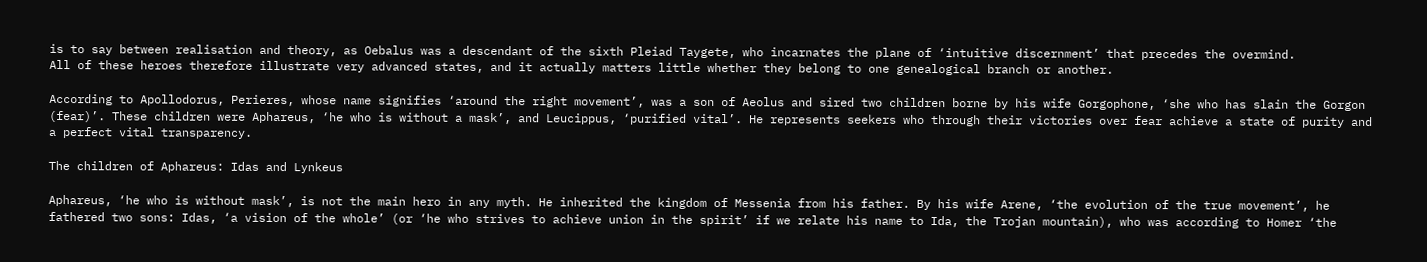is to say between realisation and theory, as Oebalus was a descendant of the sixth Pleiad Taygete, who incarnates the plane of ‘intuitive discernment’ that precedes the overmind.
All of these heroes therefore illustrate very advanced states, and it actually matters little whether they belong to one genealogical branch or another.

According to Apollodorus, Perieres, whose name signifies ‘around the right movement’, was a son of Aeolus and sired two children borne by his wife Gorgophone, ‘she who has slain the Gorgon (fear)’. These children were Aphareus, ‘he who is without a mask’, and Leucippus, ‘purified vital’. He represents seekers who through their victories over fear achieve a state of purity and a perfect vital transparency.

The children of Aphareus: Idas and Lynkeus

Aphareus, ‘he who is without mask’, is not the main hero in any myth. He inherited the kingdom of Messenia from his father. By his wife Arene, ‘the evolution of the true movement’, he fathered two sons: Idas, ‘a vision of the whole’ (or ‘he who strives to achieve union in the spirit’ if we relate his name to Ida, the Trojan mountain), who was according to Homer ‘the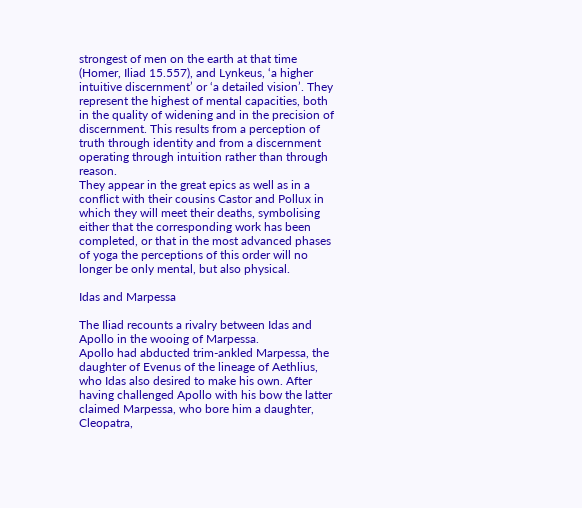strongest of men on the earth at that time (Homer, Iliad 15.557), and Lynkeus, ‘a higher intuitive discernment’ or ‘a detailed vision’. They represent the highest of mental capacities, both in the quality of widening and in the precision of discernment. This results from a perception of truth through identity and from a discernment operating through intuition rather than through reason.
They appear in the great epics as well as in a conflict with their cousins Castor and Pollux in which they will meet their deaths, symbolising either that the corresponding work has been completed, or that in the most advanced phases of yoga the perceptions of this order will no longer be only mental, but also physical.

Idas and Marpessa

The Iliad recounts a rivalry between Idas and Apollo in the wooing of Marpessa.
Apollo had abducted trim-ankled Marpessa, the daughter of Evenus of the lineage of Aethlius, who Idas also desired to make his own. After having challenged Apollo with his bow the latter claimed Marpessa, who bore him a daughter, Cleopatra,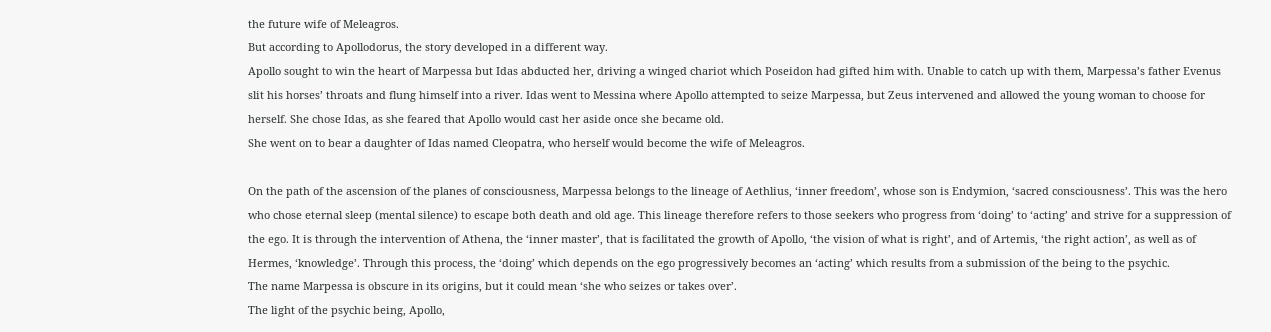the future wife of Meleagros.
But according to Apollodorus, the story developed in a different way.
Apollo sought to win the heart of Marpessa but Idas abducted her, driving a winged chariot which Poseidon had gifted him with. Unable to catch up with them, Marpessa’s father Evenus slit his horses’ throats and flung himself into a river. Idas went to Messina where Apollo attempted to seize Marpessa, but Zeus intervened and allowed the young woman to choose for herself. She chose Idas, as she feared that Apollo would cast her aside once she became old.
She went on to bear a daughter of Idas named Cleopatra, who herself would become the wife of Meleagros.

On the path of the ascension of the planes of consciousness, Marpessa belongs to the lineage of Aethlius, ‘inner freedom’, whose son is Endymion, ‘sacred consciousness’. This was the hero who chose eternal sleep (mental silence) to escape both death and old age. This lineage therefore refers to those seekers who progress from ‘doing’ to ‘acting’ and strive for a suppression of the ego. It is through the intervention of Athena, the ‘inner master’, that is facilitated the growth of Apollo, ‘the vision of what is right’, and of Artemis, ‘the right action’, as well as of Hermes, ‘knowledge’. Through this process, the ‘doing’ which depends on the ego progressively becomes an ‘acting’ which results from a submission of the being to the psychic.
The name Marpessa is obscure in its origins, but it could mean ‘she who seizes or takes over’.
The light of the psychic being, Apollo,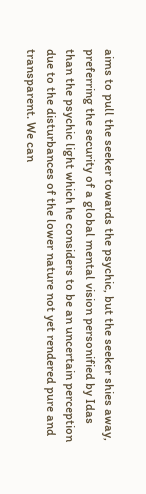aims to pull the seeker towards the psychic, but the seeker shies away, preferring the security of a global mental vision personified by Idas than the psychic light which he considers to be an uncertain perception due to the disturbances of the lower nature not yet rendered pure and transparent. We can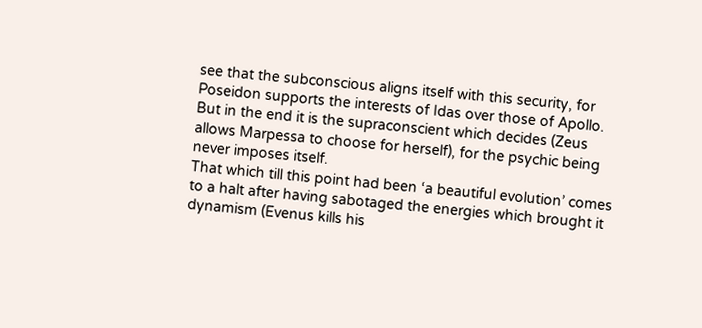see that the subconscious aligns itself with this security, for Poseidon supports the interests of Idas over those of Apollo.
But in the end it is the supraconscient which decides (Zeus allows Marpessa to choose for herself), for the psychic being never imposes itself.
That which till this point had been ‘a beautiful evolution’ comes to a halt after having sabotaged the energies which brought it dynamism (Evenus kills his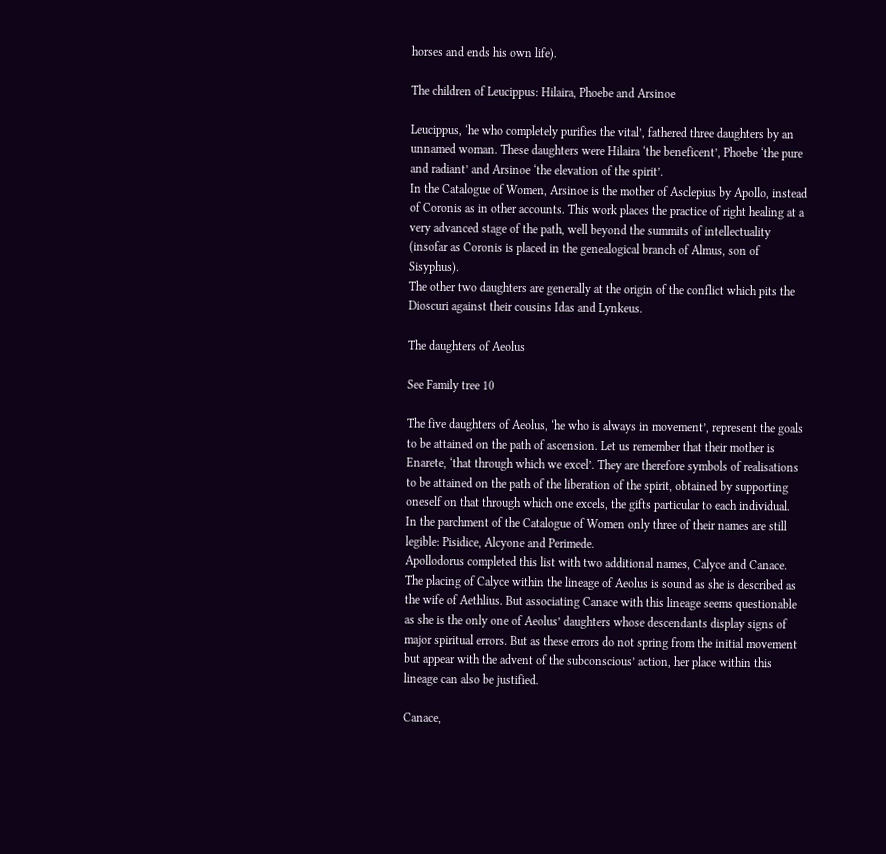horses and ends his own life).

The children of Leucippus: Hilaira, Phoebe and Arsinoe

Leucippus, ‘he who completely purifies the vital’, fathered three daughters by an unnamed woman. These daughters were Hilaira ‘the beneficent’, Phoebe ‘the pure and radiant’ and Arsinoe ‘the elevation of the spirit’.
In the Catalogue of Women, Arsinoe is the mother of Asclepius by Apollo, instead of Coronis as in other accounts. This work places the practice of right healing at a very advanced stage of the path, well beyond the summits of intellectuality (insofar as Coronis is placed in the genealogical branch of Almus, son of Sisyphus).
The other two daughters are generally at the origin of the conflict which pits the Dioscuri against their cousins Idas and Lynkeus.

The daughters of Aeolus

See Family tree 10

The five daughters of Aeolus, ‘he who is always in movement’, represent the goals to be attained on the path of ascension. Let us remember that their mother is Enarete, ‘that through which we excel’. They are therefore symbols of realisations to be attained on the path of the liberation of the spirit, obtained by supporting oneself on that through which one excels, the gifts particular to each individual.
In the parchment of the Catalogue of Women only three of their names are still legible: Pisidice, Alcyone and Perimede.
Apollodorus completed this list with two additional names, Calyce and Canace. The placing of Calyce within the lineage of Aeolus is sound as she is described as the wife of Aethlius. But associating Canace with this lineage seems questionable as she is the only one of Aeolus’ daughters whose descendants display signs of major spiritual errors. But as these errors do not spring from the initial movement but appear with the advent of the subconscious’ action, her place within this lineage can also be justified.

Canace,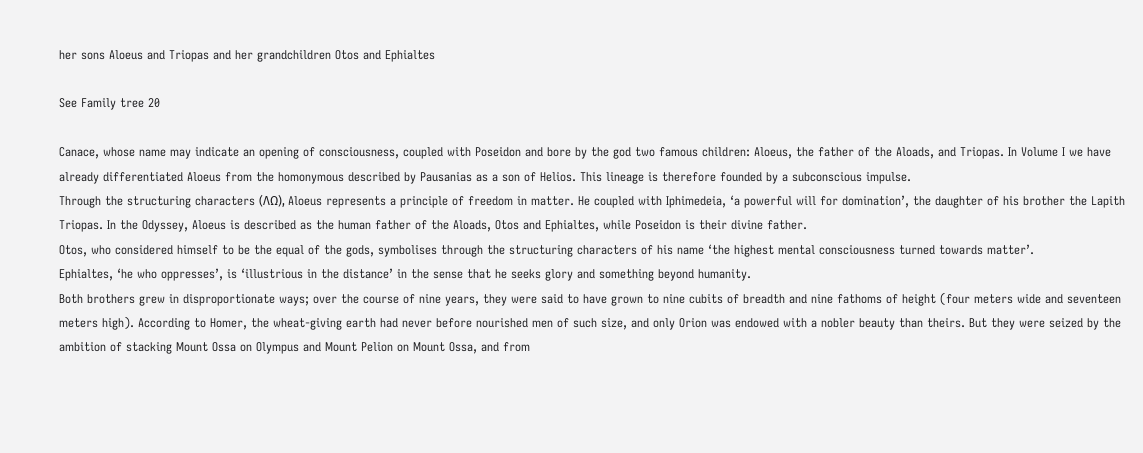her sons Aloeus and Triopas and her grandchildren Otos and Ephialtes

See Family tree 20

Canace, whose name may indicate an opening of consciousness, coupled with Poseidon and bore by the god two famous children: Aloeus, the father of the Aloads, and Triopas. In Volume I we have already differentiated Aloeus from the homonymous described by Pausanias as a son of Helios. This lineage is therefore founded by a subconscious impulse.
Through the structuring characters (ΛΩ), Aloeus represents a principle of freedom in matter. He coupled with Iphimedeia, ‘a powerful will for domination’, the daughter of his brother the Lapith Triopas. In the Odyssey, Aloeus is described as the human father of the Aloads, Otos and Ephialtes, while Poseidon is their divine father.
Otos, who considered himself to be the equal of the gods, symbolises through the structuring characters of his name ‘the highest mental consciousness turned towards matter’.
Ephialtes, ‘he who oppresses’, is ‘illustrious in the distance’ in the sense that he seeks glory and something beyond humanity.
Both brothers grew in disproportionate ways; over the course of nine years, they were said to have grown to nine cubits of breadth and nine fathoms of height (four meters wide and seventeen meters high). According to Homer, the wheat-giving earth had never before nourished men of such size, and only Orion was endowed with a nobler beauty than theirs. But they were seized by the ambition of stacking Mount Ossa on Olympus and Mount Pelion on Mount Ossa, and from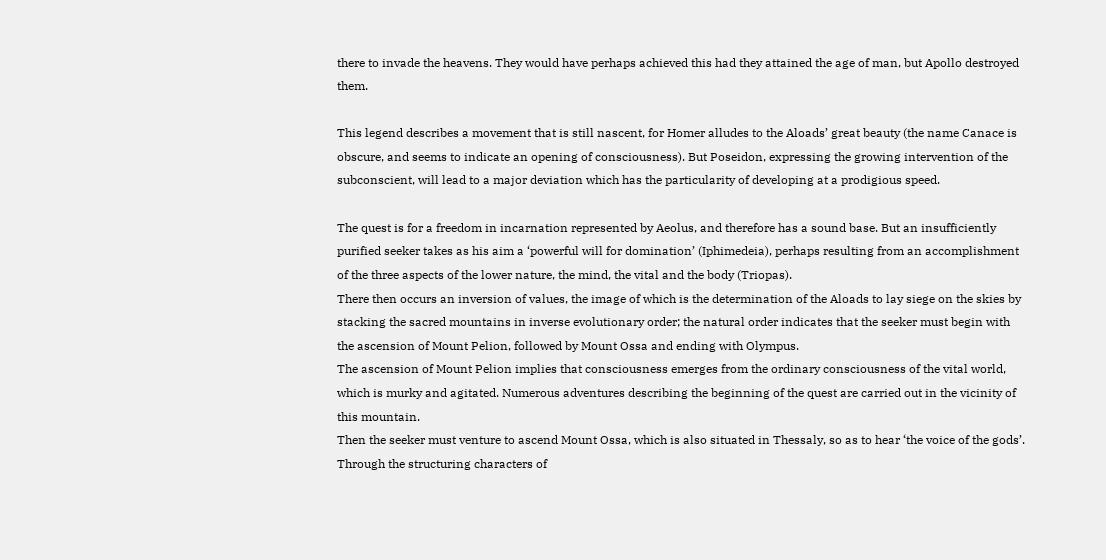there to invade the heavens. They would have perhaps achieved this had they attained the age of man, but Apollo destroyed them.

This legend describes a movement that is still nascent, for Homer alludes to the Aloads’ great beauty (the name Canace is obscure, and seems to indicate an opening of consciousness). But Poseidon, expressing the growing intervention of the subconscient, will lead to a major deviation which has the particularity of developing at a prodigious speed.

The quest is for a freedom in incarnation represented by Aeolus, and therefore has a sound base. But an insufficiently purified seeker takes as his aim a ‘powerful will for domination’ (Iphimedeia), perhaps resulting from an accomplishment of the three aspects of the lower nature, the mind, the vital and the body (Triopas).
There then occurs an inversion of values, the image of which is the determination of the Aloads to lay siege on the skies by stacking the sacred mountains in inverse evolutionary order; the natural order indicates that the seeker must begin with the ascension of Mount Pelion, followed by Mount Ossa and ending with Olympus.
The ascension of Mount Pelion implies that consciousness emerges from the ordinary consciousness of the vital world, which is murky and agitated. Numerous adventures describing the beginning of the quest are carried out in the vicinity of this mountain.
Then the seeker must venture to ascend Mount Ossa, which is also situated in Thessaly, so as to hear ‘the voice of the gods’. Through the structuring characters of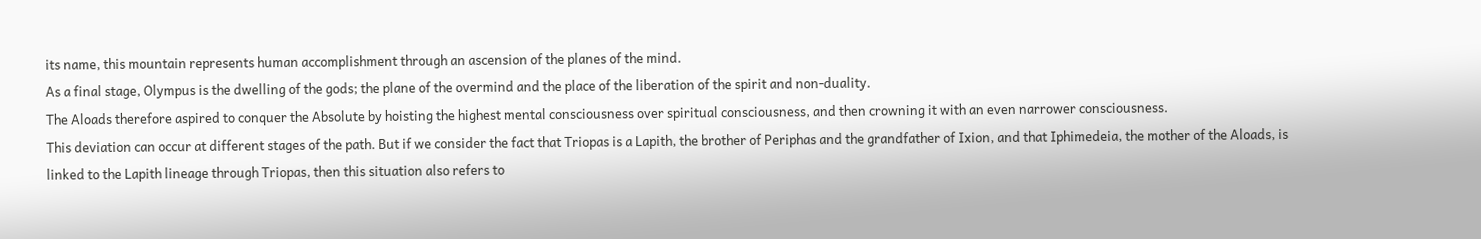its name, this mountain represents human accomplishment through an ascension of the planes of the mind.
As a final stage, Olympus is the dwelling of the gods; the plane of the overmind and the place of the liberation of the spirit and non-duality.
The Aloads therefore aspired to conquer the Absolute by hoisting the highest mental consciousness over spiritual consciousness, and then crowning it with an even narrower consciousness.
This deviation can occur at different stages of the path. But if we consider the fact that Triopas is a Lapith, the brother of Periphas and the grandfather of Ixion, and that Iphimedeia, the mother of the Aloads, is linked to the Lapith lineage through Triopas, then this situation also refers to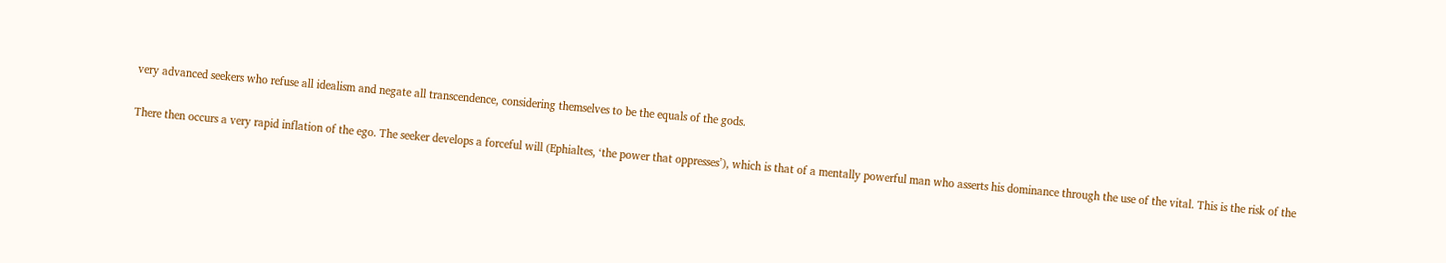very advanced seekers who refuse all idealism and negate all transcendence, considering themselves to be the equals of the gods.

There then occurs a very rapid inflation of the ego. The seeker develops a forceful will (Ephialtes, ‘the power that oppresses’), which is that of a mentally powerful man who asserts his dominance through the use of the vital. This is the risk of the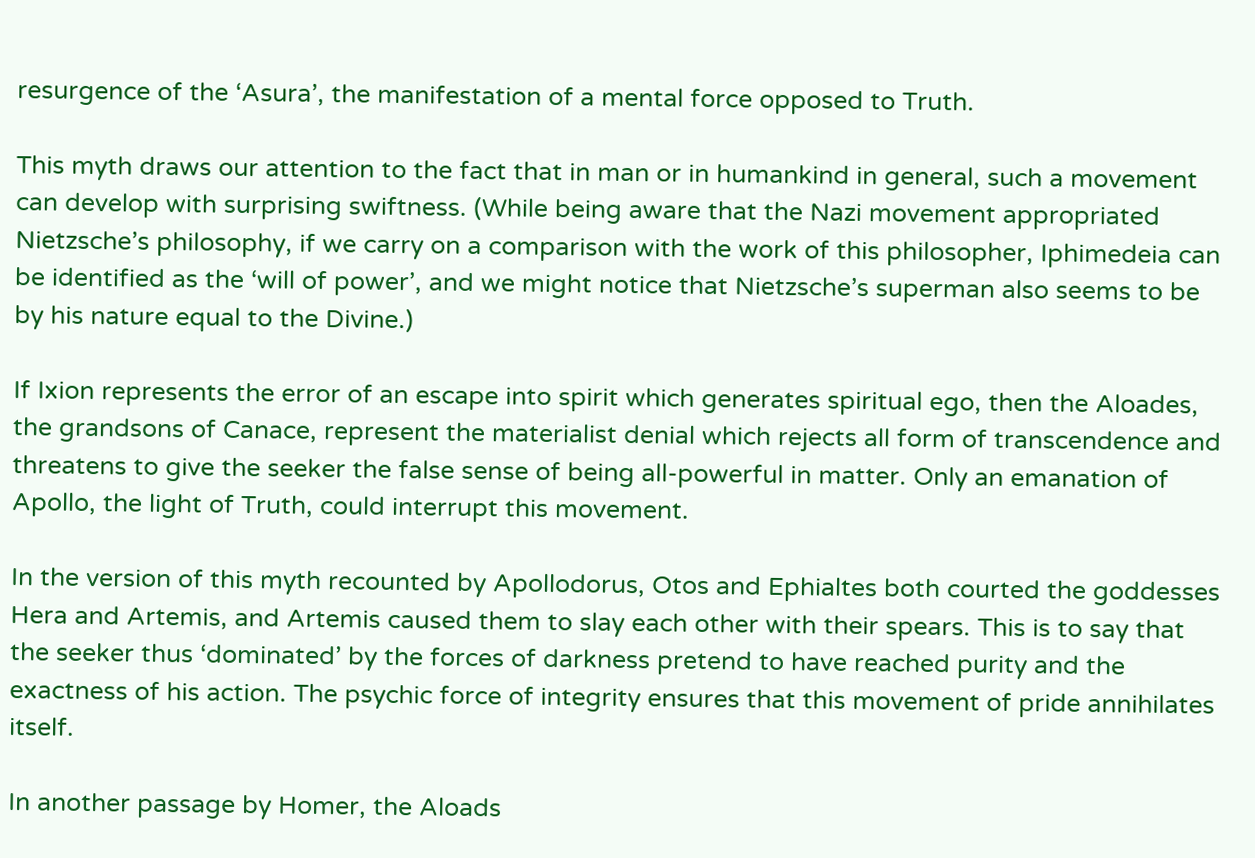resurgence of the ‘Asura’, the manifestation of a mental force opposed to Truth.

This myth draws our attention to the fact that in man or in humankind in general, such a movement can develop with surprising swiftness. (While being aware that the Nazi movement appropriated Nietzsche’s philosophy, if we carry on a comparison with the work of this philosopher, Iphimedeia can be identified as the ‘will of power’, and we might notice that Nietzsche’s superman also seems to be by his nature equal to the Divine.)

If Ixion represents the error of an escape into spirit which generates spiritual ego, then the Aloades, the grandsons of Canace, represent the materialist denial which rejects all form of transcendence and threatens to give the seeker the false sense of being all-powerful in matter. Only an emanation of Apollo, the light of Truth, could interrupt this movement.

In the version of this myth recounted by Apollodorus, Otos and Ephialtes both courted the goddesses Hera and Artemis, and Artemis caused them to slay each other with their spears. This is to say that the seeker thus ‘dominated’ by the forces of darkness pretend to have reached purity and the exactness of his action. The psychic force of integrity ensures that this movement of pride annihilates itself.

In another passage by Homer, the Aloads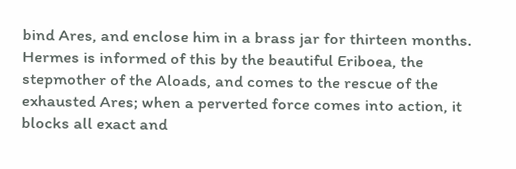bind Ares, and enclose him in a brass jar for thirteen months. Hermes is informed of this by the beautiful Eriboea, the stepmother of the Aloads, and comes to the rescue of the exhausted Ares; when a perverted force comes into action, it blocks all exact and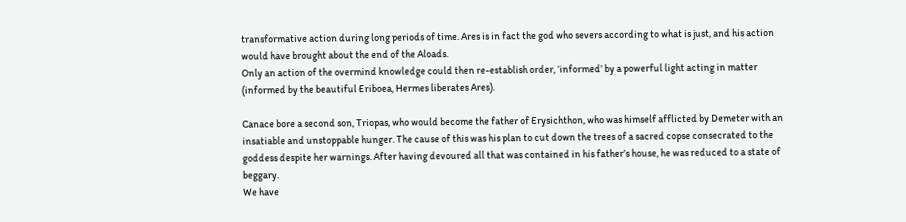transformative action during long periods of time. Ares is in fact the god who severs according to what is just, and his action would have brought about the end of the Aloads.
Only an action of the overmind knowledge could then re-establish order, ‘informed’ by a powerful light acting in matter (informed by the beautiful Eriboea, Hermes liberates Ares).

Canace bore a second son, Triopas, who would become the father of Erysichthon, who was himself afflicted by Demeter with an insatiable and unstoppable hunger. The cause of this was his plan to cut down the trees of a sacred copse consecrated to the goddess despite her warnings. After having devoured all that was contained in his father’s house, he was reduced to a state of beggary.
We have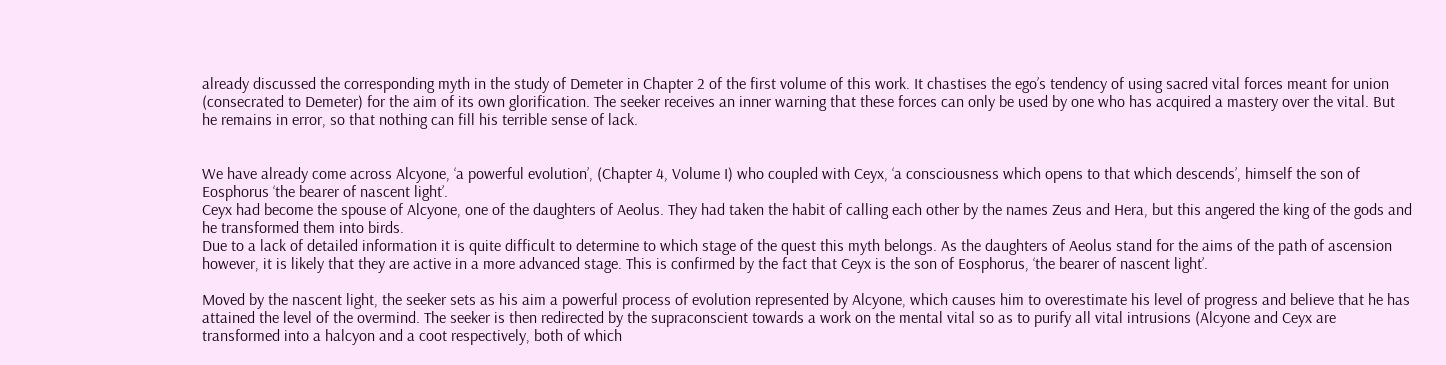already discussed the corresponding myth in the study of Demeter in Chapter 2 of the first volume of this work. It chastises the ego’s tendency of using sacred vital forces meant for union (consecrated to Demeter) for the aim of its own glorification. The seeker receives an inner warning that these forces can only be used by one who has acquired a mastery over the vital. But he remains in error, so that nothing can fill his terrible sense of lack.


We have already come across Alcyone, ‘a powerful evolution’, (Chapter 4, Volume I) who coupled with Ceyx, ‘a consciousness which opens to that which descends’, himself the son of Eosphorus ‘the bearer of nascent light’.
Ceyx had become the spouse of Alcyone, one of the daughters of Aeolus. They had taken the habit of calling each other by the names Zeus and Hera, but this angered the king of the gods and he transformed them into birds.
Due to a lack of detailed information it is quite difficult to determine to which stage of the quest this myth belongs. As the daughters of Aeolus stand for the aims of the path of ascension however, it is likely that they are active in a more advanced stage. This is confirmed by the fact that Ceyx is the son of Eosphorus, ‘the bearer of nascent light’.

Moved by the nascent light, the seeker sets as his aim a powerful process of evolution represented by Alcyone, which causes him to overestimate his level of progress and believe that he has attained the level of the overmind. The seeker is then redirected by the supraconscient towards a work on the mental vital so as to purify all vital intrusions (Alcyone and Ceyx are transformed into a halcyon and a coot respectively, both of which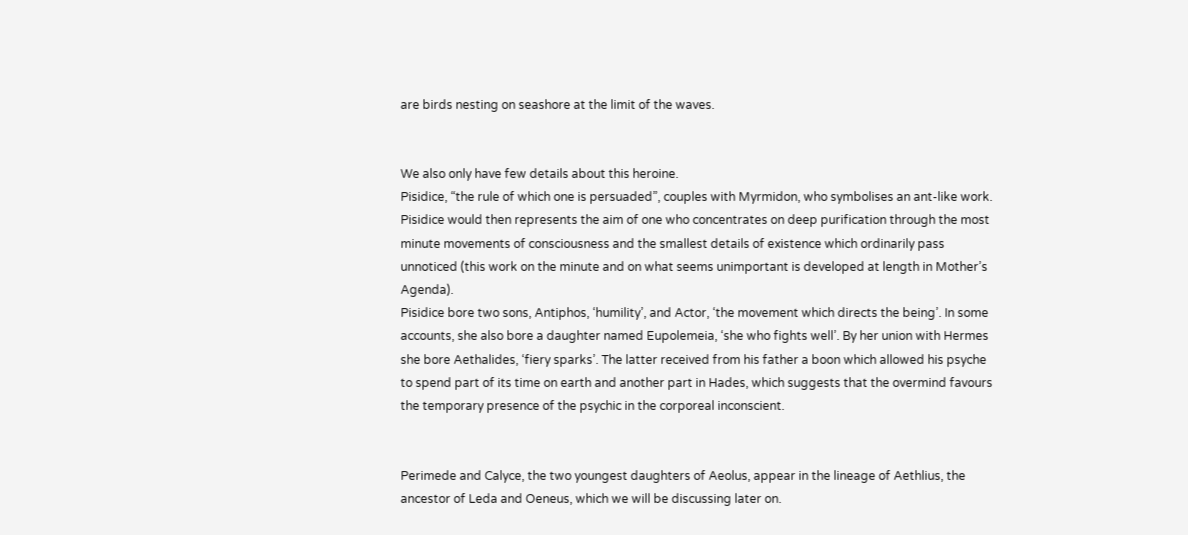are birds nesting on seashore at the limit of the waves.


We also only have few details about this heroine.
Pisidice, “the rule of which one is persuaded”, couples with Myrmidon, who symbolises an ant-like work. Pisidice would then represents the aim of one who concentrates on deep purification through the most minute movements of consciousness and the smallest details of existence which ordinarily pass unnoticed (this work on the minute and on what seems unimportant is developed at length in Mother’s Agenda).
Pisidice bore two sons, Antiphos, ‘humility’, and Actor, ‘the movement which directs the being’. In some accounts, she also bore a daughter named Eupolemeia, ‘she who fights well’. By her union with Hermes she bore Aethalides, ‘fiery sparks’. The latter received from his father a boon which allowed his psyche to spend part of its time on earth and another part in Hades, which suggests that the overmind favours the temporary presence of the psychic in the corporeal inconscient.


Perimede and Calyce, the two youngest daughters of Aeolus, appear in the lineage of Aethlius, the ancestor of Leda and Oeneus, which we will be discussing later on.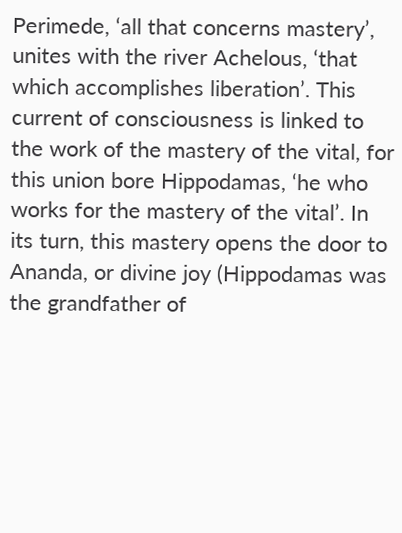Perimede, ‘all that concerns mastery’, unites with the river Achelous, ‘that which accomplishes liberation’. This current of consciousness is linked to the work of the mastery of the vital, for this union bore Hippodamas, ‘he who works for the mastery of the vital’. In its turn, this mastery opens the door to Ananda, or divine joy (Hippodamas was the grandfather of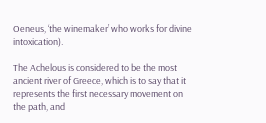Oeneus, ‘the winemaker’ who works for divine intoxication).

The Achelous is considered to be the most ancient river of Greece, which is to say that it represents the first necessary movement on the path, and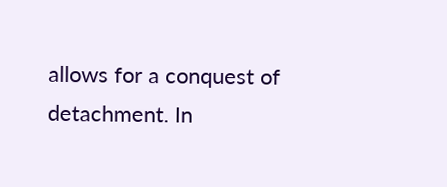allows for a conquest of detachment. In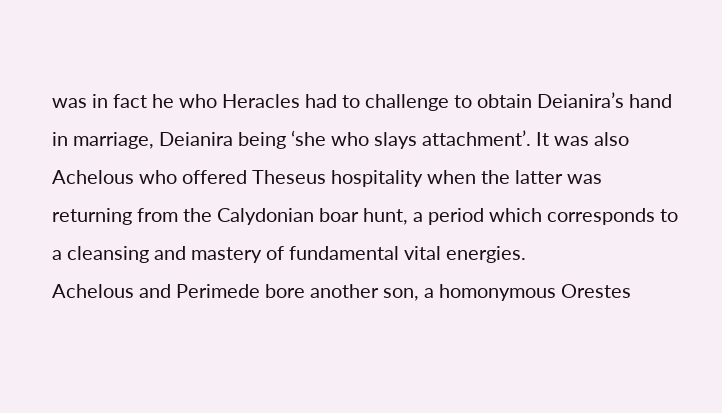was in fact he who Heracles had to challenge to obtain Deianira’s hand in marriage, Deianira being ‘she who slays attachment’. It was also Achelous who offered Theseus hospitality when the latter was returning from the Calydonian boar hunt, a period which corresponds to a cleansing and mastery of fundamental vital energies.
Achelous and Perimede bore another son, a homonymous Orestes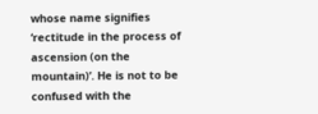whose name signifies ‘rectitude in the process of ascension (on the mountain)’. He is not to be confused with the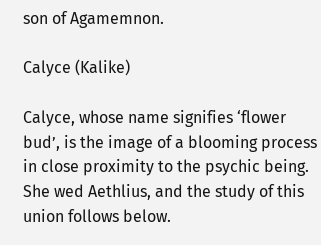son of Agamemnon.

Calyce (Kalike)

Calyce, whose name signifies ‘flower bud’, is the image of a blooming process in close proximity to the psychic being. She wed Aethlius, and the study of this union follows below.